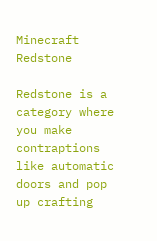Minecraft Redstone

Redstone is a category where you make contraptions like automatic doors and pop up crafting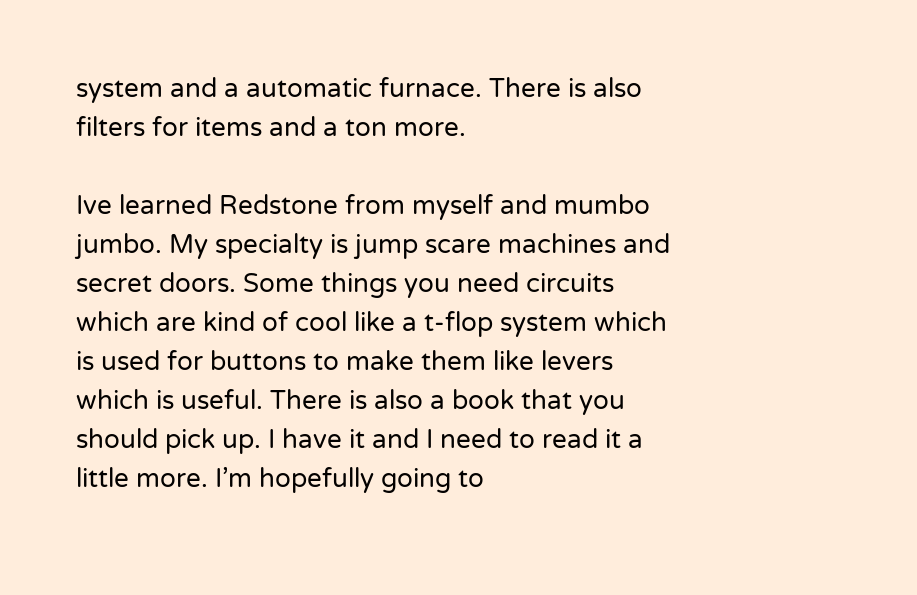system and a automatic furnace. There is also filters for items and a ton more.

Ive learned Redstone from myself and mumbo jumbo. My specialty is jump scare machines and secret doors. Some things you need circuits which are kind of cool like a t-flop system which is used for buttons to make them like levers which is useful. There is also a book that you should pick up. I have it and I need to read it a little more. I’m hopefully going to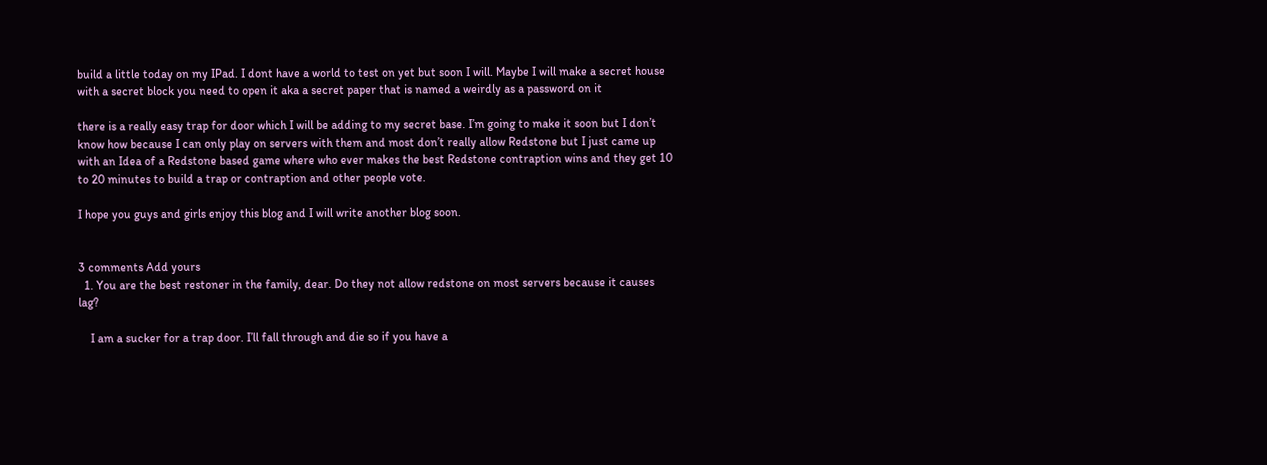build a little today on my IPad. I dont have a world to test on yet but soon I will. Maybe I will make a secret house with a secret block you need to open it aka a secret paper that is named a weirdly as a password on it

there is a really easy trap for door which I will be adding to my secret base. I’m going to make it soon but I don’t know how because I can only play on servers with them and most don’t really allow Redstone but I just came up with an Idea of a Redstone based game where who ever makes the best Redstone contraption wins and they get 10 to 20 minutes to build a trap or contraption and other people vote.

I hope you guys and girls enjoy this blog and I will write another blog soon.


3 comments Add yours
  1. You are the best restoner in the family, dear. Do they not allow redstone on most servers because it causes lag?

    I am a sucker for a trap door. I’ll fall through and die so if you have a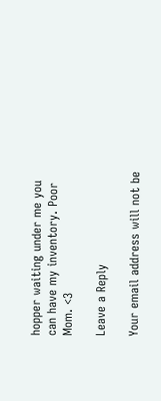hopper waiting under me you can have my inventory. Poor Mom. <3

Leave a Reply

Your email address will not be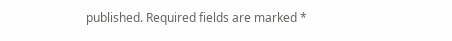published. Required fields are marked *